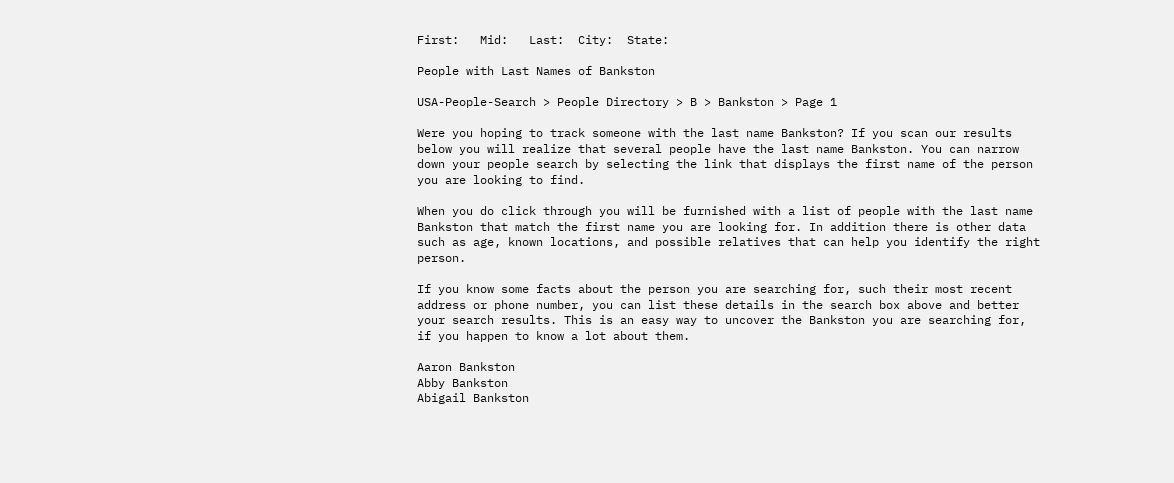First:   Mid:   Last:  City:  State:

People with Last Names of Bankston

USA-People-Search > People Directory > B > Bankston > Page 1

Were you hoping to track someone with the last name Bankston? If you scan our results below you will realize that several people have the last name Bankston. You can narrow down your people search by selecting the link that displays the first name of the person you are looking to find.

When you do click through you will be furnished with a list of people with the last name Bankston that match the first name you are looking for. In addition there is other data such as age, known locations, and possible relatives that can help you identify the right person.

If you know some facts about the person you are searching for, such their most recent address or phone number, you can list these details in the search box above and better your search results. This is an easy way to uncover the Bankston you are searching for, if you happen to know a lot about them.

Aaron Bankston
Abby Bankston
Abigail Bankston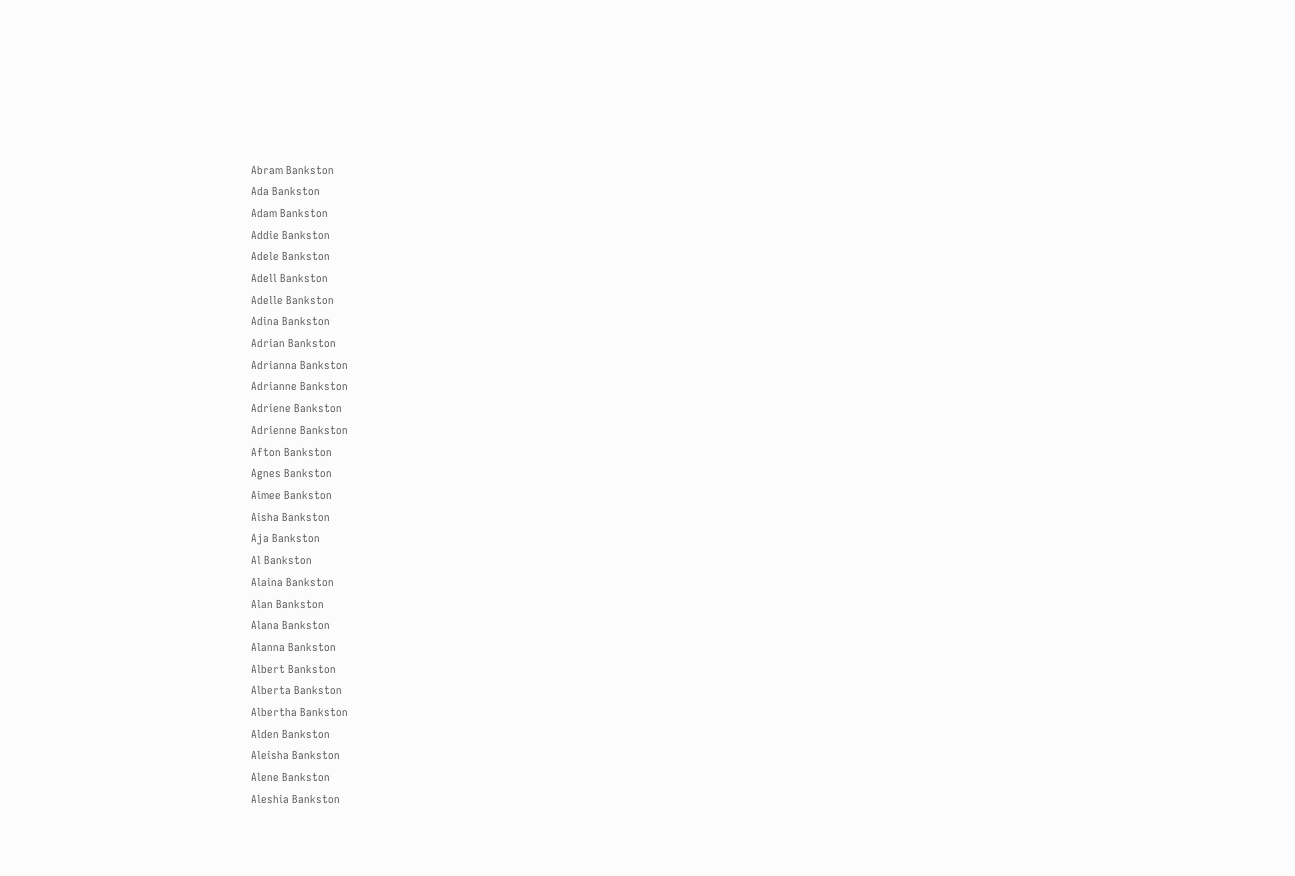Abram Bankston
Ada Bankston
Adam Bankston
Addie Bankston
Adele Bankston
Adell Bankston
Adelle Bankston
Adina Bankston
Adrian Bankston
Adrianna Bankston
Adrianne Bankston
Adriene Bankston
Adrienne Bankston
Afton Bankston
Agnes Bankston
Aimee Bankston
Aisha Bankston
Aja Bankston
Al Bankston
Alaina Bankston
Alan Bankston
Alana Bankston
Alanna Bankston
Albert Bankston
Alberta Bankston
Albertha Bankston
Alden Bankston
Aleisha Bankston
Alene Bankston
Aleshia Bankston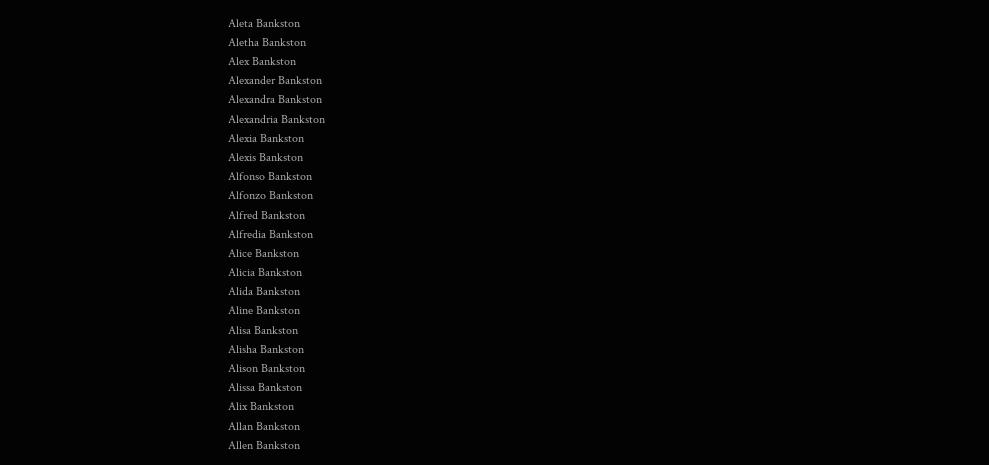Aleta Bankston
Aletha Bankston
Alex Bankston
Alexander Bankston
Alexandra Bankston
Alexandria Bankston
Alexia Bankston
Alexis Bankston
Alfonso Bankston
Alfonzo Bankston
Alfred Bankston
Alfredia Bankston
Alice Bankston
Alicia Bankston
Alida Bankston
Aline Bankston
Alisa Bankston
Alisha Bankston
Alison Bankston
Alissa Bankston
Alix Bankston
Allan Bankston
Allen Bankston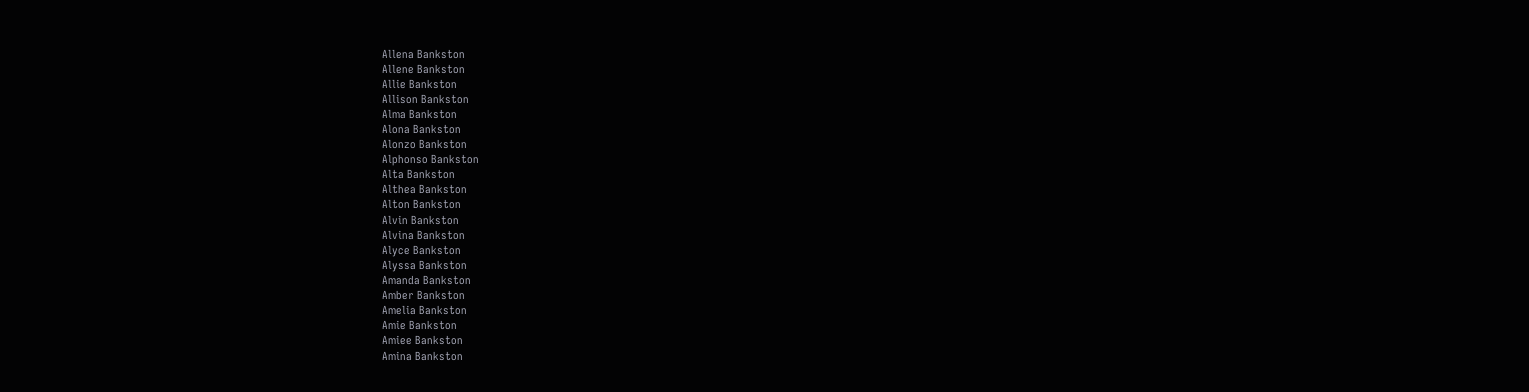Allena Bankston
Allene Bankston
Allie Bankston
Allison Bankston
Alma Bankston
Alona Bankston
Alonzo Bankston
Alphonso Bankston
Alta Bankston
Althea Bankston
Alton Bankston
Alvin Bankston
Alvina Bankston
Alyce Bankston
Alyssa Bankston
Amanda Bankston
Amber Bankston
Amelia Bankston
Amie Bankston
Amiee Bankston
Amina Bankston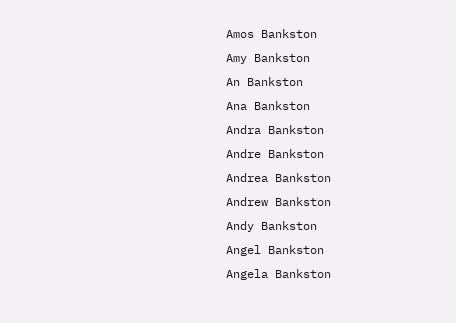Amos Bankston
Amy Bankston
An Bankston
Ana Bankston
Andra Bankston
Andre Bankston
Andrea Bankston
Andrew Bankston
Andy Bankston
Angel Bankston
Angela Bankston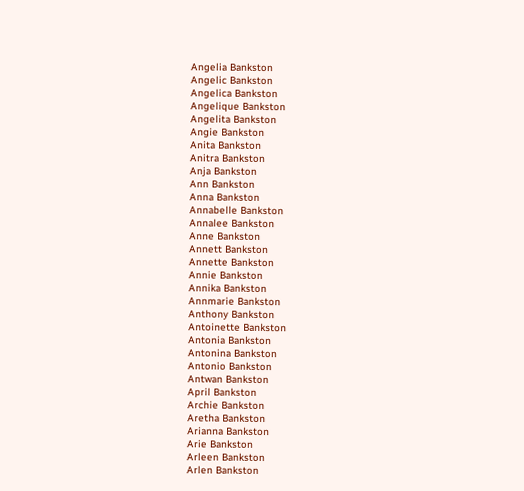Angelia Bankston
Angelic Bankston
Angelica Bankston
Angelique Bankston
Angelita Bankston
Angie Bankston
Anita Bankston
Anitra Bankston
Anja Bankston
Ann Bankston
Anna Bankston
Annabelle Bankston
Annalee Bankston
Anne Bankston
Annett Bankston
Annette Bankston
Annie Bankston
Annika Bankston
Annmarie Bankston
Anthony Bankston
Antoinette Bankston
Antonia Bankston
Antonina Bankston
Antonio Bankston
Antwan Bankston
April Bankston
Archie Bankston
Aretha Bankston
Arianna Bankston
Arie Bankston
Arleen Bankston
Arlen Bankston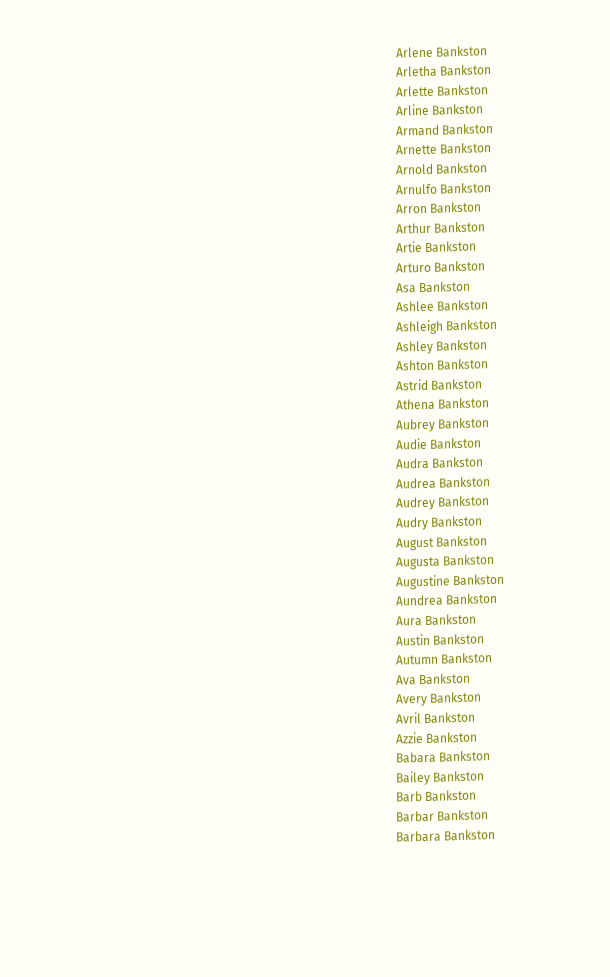Arlene Bankston
Arletha Bankston
Arlette Bankston
Arline Bankston
Armand Bankston
Arnette Bankston
Arnold Bankston
Arnulfo Bankston
Arron Bankston
Arthur Bankston
Artie Bankston
Arturo Bankston
Asa Bankston
Ashlee Bankston
Ashleigh Bankston
Ashley Bankston
Ashton Bankston
Astrid Bankston
Athena Bankston
Aubrey Bankston
Audie Bankston
Audra Bankston
Audrea Bankston
Audrey Bankston
Audry Bankston
August Bankston
Augusta Bankston
Augustine Bankston
Aundrea Bankston
Aura Bankston
Austin Bankston
Autumn Bankston
Ava Bankston
Avery Bankston
Avril Bankston
Azzie Bankston
Babara Bankston
Bailey Bankston
Barb Bankston
Barbar Bankston
Barbara Bankston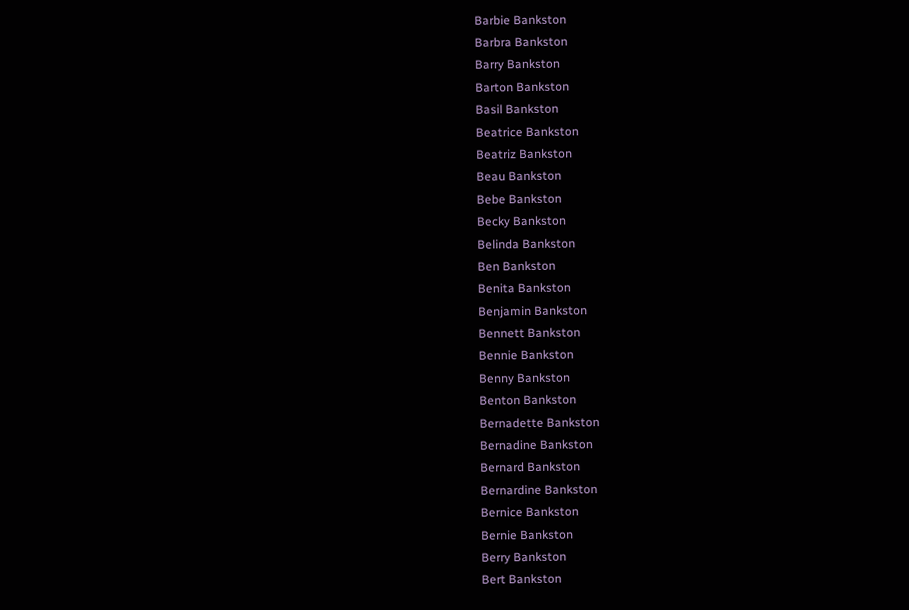Barbie Bankston
Barbra Bankston
Barry Bankston
Barton Bankston
Basil Bankston
Beatrice Bankston
Beatriz Bankston
Beau Bankston
Bebe Bankston
Becky Bankston
Belinda Bankston
Ben Bankston
Benita Bankston
Benjamin Bankston
Bennett Bankston
Bennie Bankston
Benny Bankston
Benton Bankston
Bernadette Bankston
Bernadine Bankston
Bernard Bankston
Bernardine Bankston
Bernice Bankston
Bernie Bankston
Berry Bankston
Bert Bankston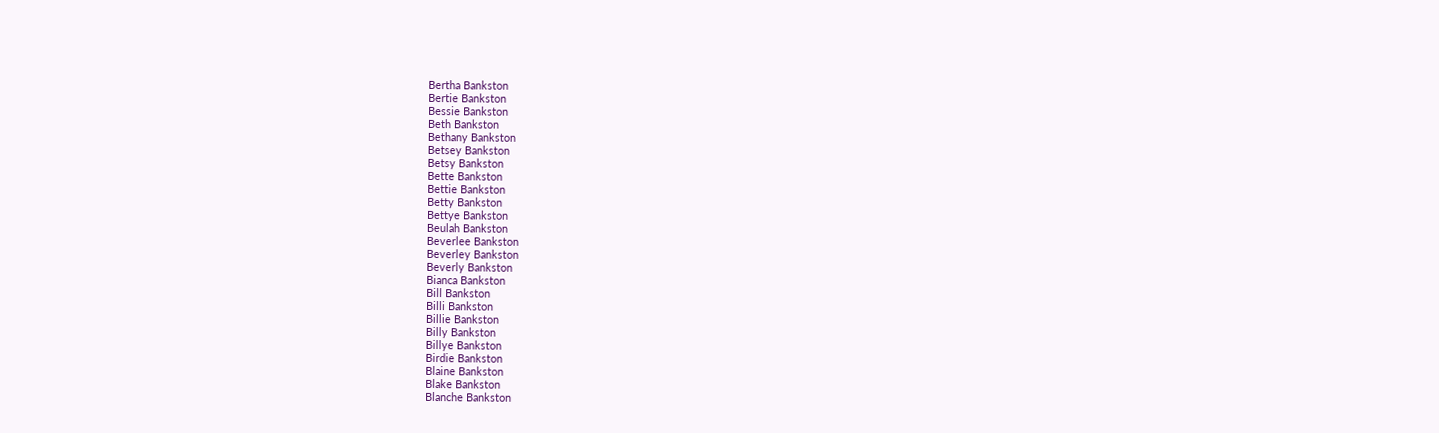Bertha Bankston
Bertie Bankston
Bessie Bankston
Beth Bankston
Bethany Bankston
Betsey Bankston
Betsy Bankston
Bette Bankston
Bettie Bankston
Betty Bankston
Bettye Bankston
Beulah Bankston
Beverlee Bankston
Beverley Bankston
Beverly Bankston
Bianca Bankston
Bill Bankston
Billi Bankston
Billie Bankston
Billy Bankston
Billye Bankston
Birdie Bankston
Blaine Bankston
Blake Bankston
Blanche Bankston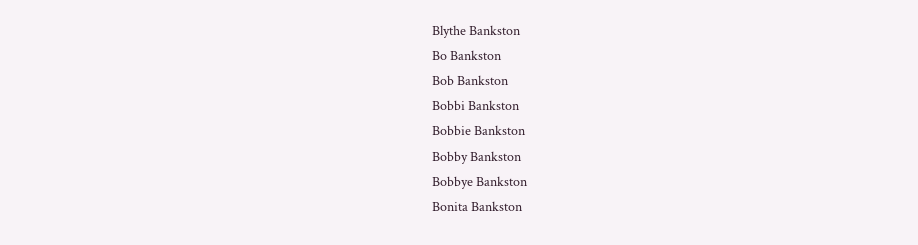Blythe Bankston
Bo Bankston
Bob Bankston
Bobbi Bankston
Bobbie Bankston
Bobby Bankston
Bobbye Bankston
Bonita Bankston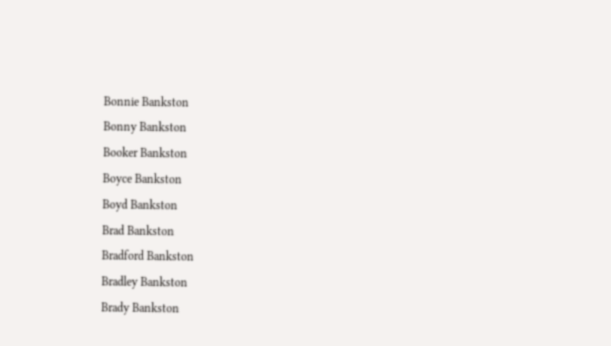Bonnie Bankston
Bonny Bankston
Booker Bankston
Boyce Bankston
Boyd Bankston
Brad Bankston
Bradford Bankston
Bradley Bankston
Brady Bankston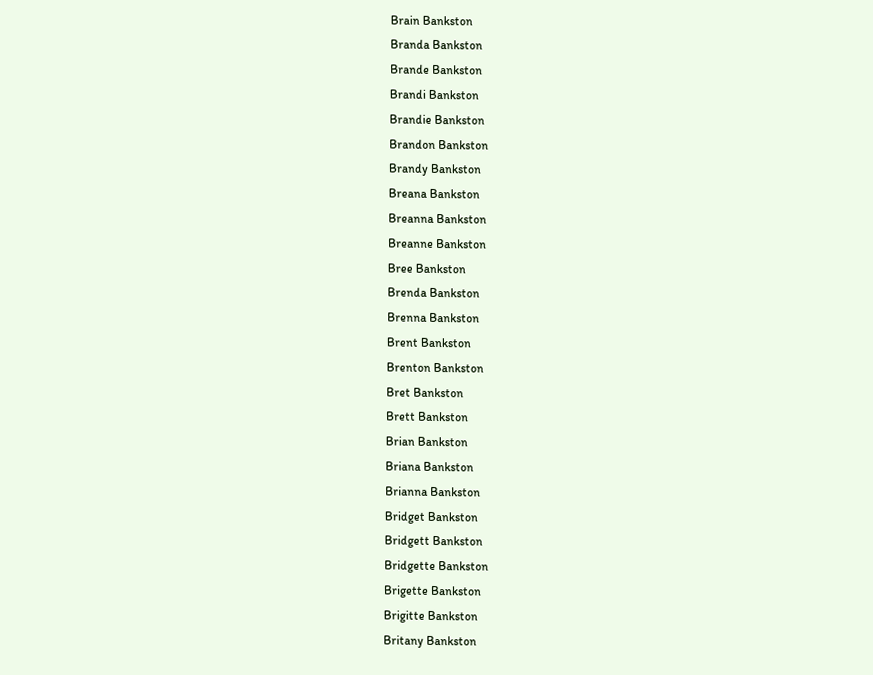Brain Bankston
Branda Bankston
Brande Bankston
Brandi Bankston
Brandie Bankston
Brandon Bankston
Brandy Bankston
Breana Bankston
Breanna Bankston
Breanne Bankston
Bree Bankston
Brenda Bankston
Brenna Bankston
Brent Bankston
Brenton Bankston
Bret Bankston
Brett Bankston
Brian Bankston
Briana Bankston
Brianna Bankston
Bridget Bankston
Bridgett Bankston
Bridgette Bankston
Brigette Bankston
Brigitte Bankston
Britany Bankston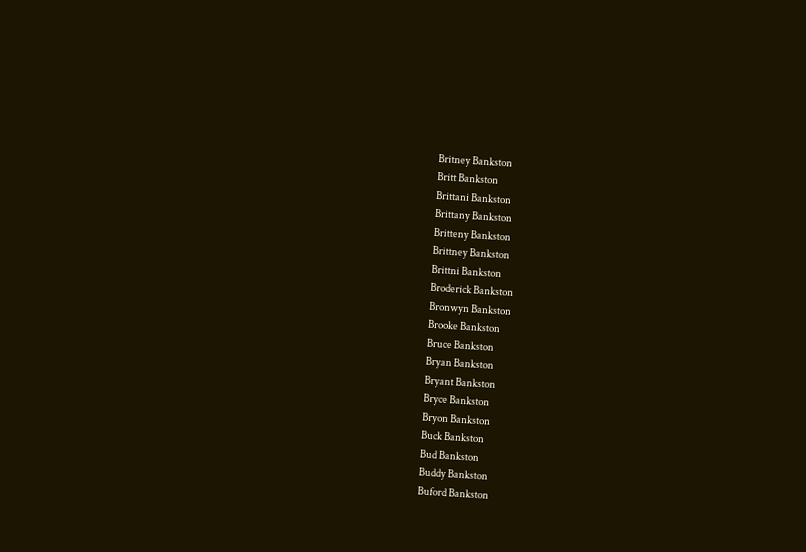Britney Bankston
Britt Bankston
Brittani Bankston
Brittany Bankston
Britteny Bankston
Brittney Bankston
Brittni Bankston
Broderick Bankston
Bronwyn Bankston
Brooke Bankston
Bruce Bankston
Bryan Bankston
Bryant Bankston
Bryce Bankston
Bryon Bankston
Buck Bankston
Bud Bankston
Buddy Bankston
Buford Bankston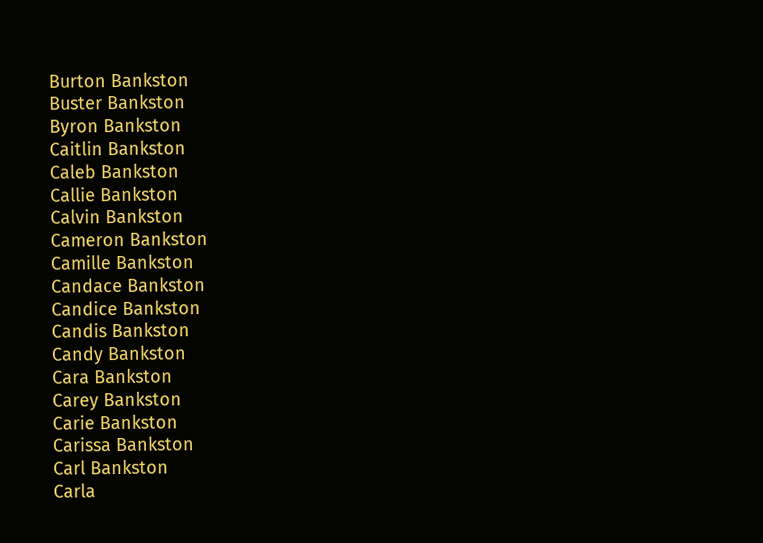Burton Bankston
Buster Bankston
Byron Bankston
Caitlin Bankston
Caleb Bankston
Callie Bankston
Calvin Bankston
Cameron Bankston
Camille Bankston
Candace Bankston
Candice Bankston
Candis Bankston
Candy Bankston
Cara Bankston
Carey Bankston
Carie Bankston
Carissa Bankston
Carl Bankston
Carla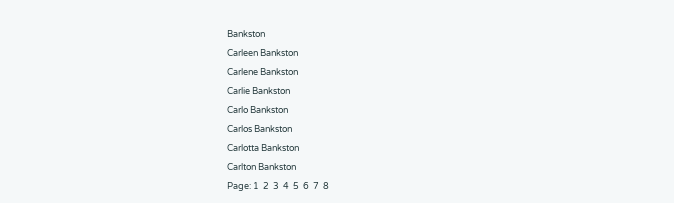Bankston
Carleen Bankston
Carlene Bankston
Carlie Bankston
Carlo Bankston
Carlos Bankston
Carlotta Bankston
Carlton Bankston
Page: 1  2  3  4  5  6  7  8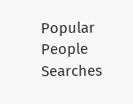Popular People Searches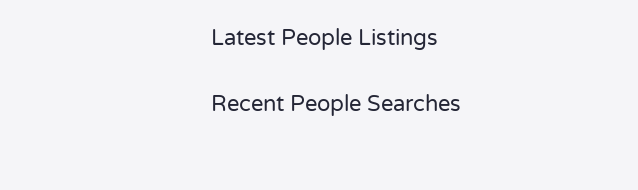Latest People Listings

Recent People Searches